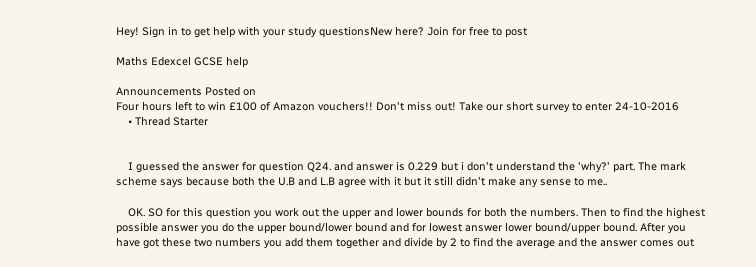Hey! Sign in to get help with your study questionsNew here? Join for free to post

Maths Edexcel GCSE help

Announcements Posted on
Four hours left to win £100 of Amazon vouchers!! Don't miss out! Take our short survey to enter 24-10-2016
    • Thread Starter


    I guessed the answer for question Q24. and answer is 0.229 but i don't understand the 'why?' part. The mark scheme says because both the U.B and L.B agree with it but it still didn't make any sense to me..

    OK. SO for this question you work out the upper and lower bounds for both the numbers. Then to find the highest possible answer you do the upper bound/lower bound and for lowest answer lower bound/upper bound. After you have got these two numbers you add them together and divide by 2 to find the average and the answer comes out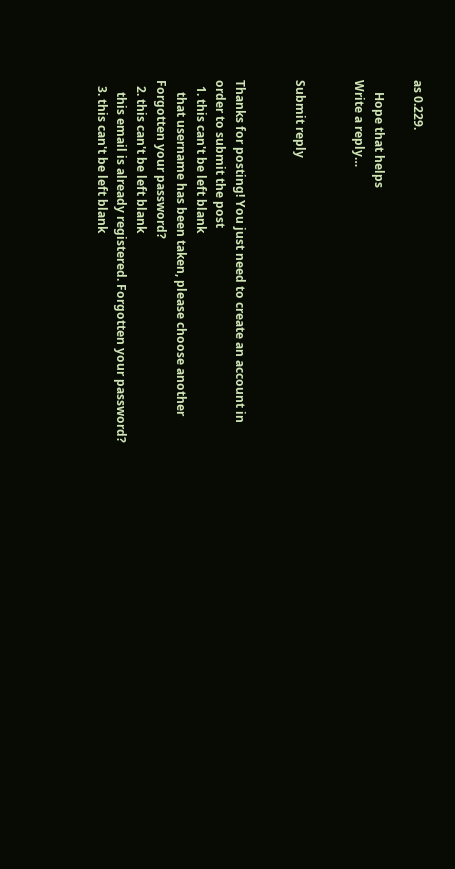as 0.229.

    Hope that helps
Write a reply…


Submit reply


Thanks for posting! You just need to create an account in order to submit the post
  1. this can't be left blank
    that username has been taken, please choose another Forgotten your password?
  2. this can't be left blank
    this email is already registered. Forgotten your password?
  3. this can't be left blank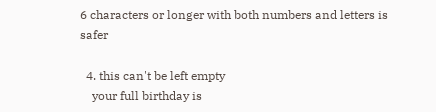6 characters or longer with both numbers and letters is safer

  4. this can't be left empty
    your full birthday is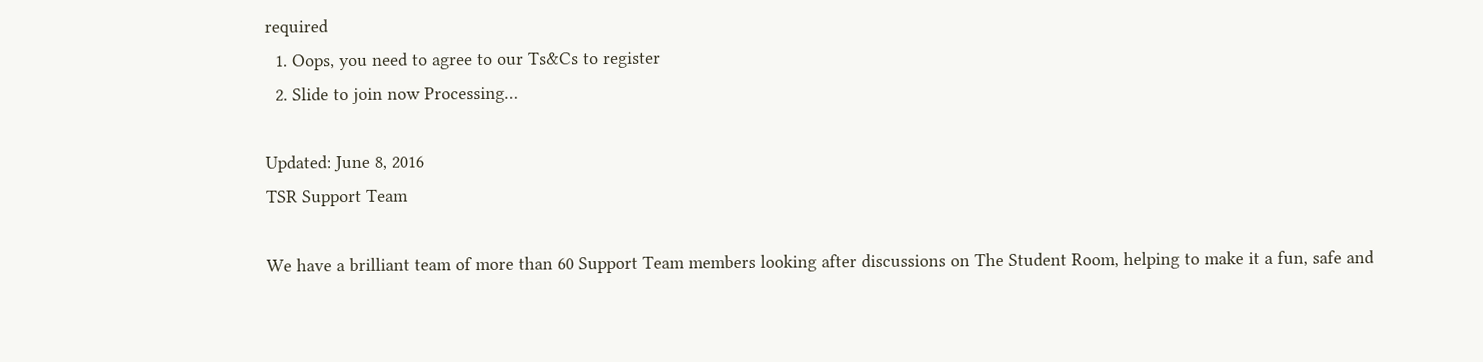required
  1. Oops, you need to agree to our Ts&Cs to register
  2. Slide to join now Processing…

Updated: June 8, 2016
TSR Support Team

We have a brilliant team of more than 60 Support Team members looking after discussions on The Student Room, helping to make it a fun, safe and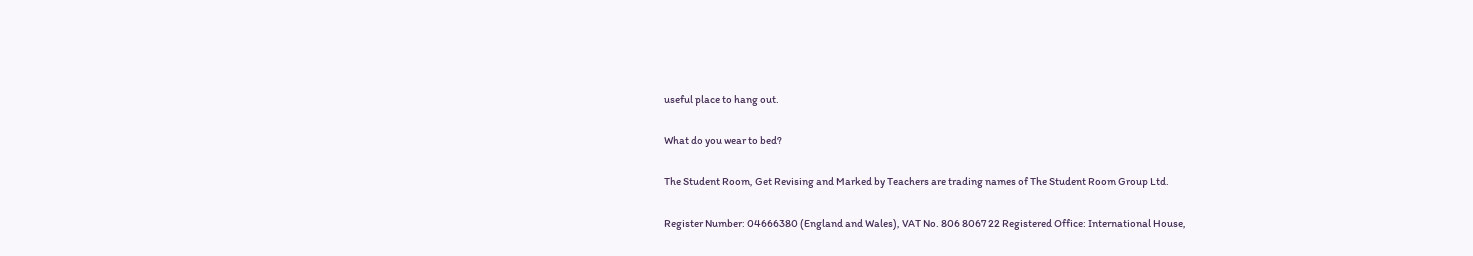useful place to hang out.

What do you wear to bed?

The Student Room, Get Revising and Marked by Teachers are trading names of The Student Room Group Ltd.

Register Number: 04666380 (England and Wales), VAT No. 806 8067 22 Registered Office: International House,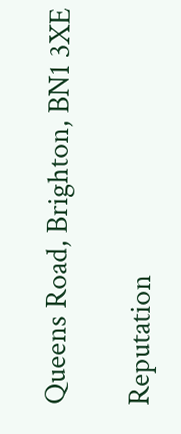Queens Road, Brighton, BN1 3XE

Reputation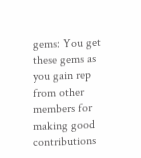gems: You get these gems as you gain rep from other members for making good contributions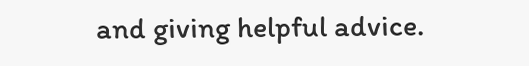and giving helpful advice.